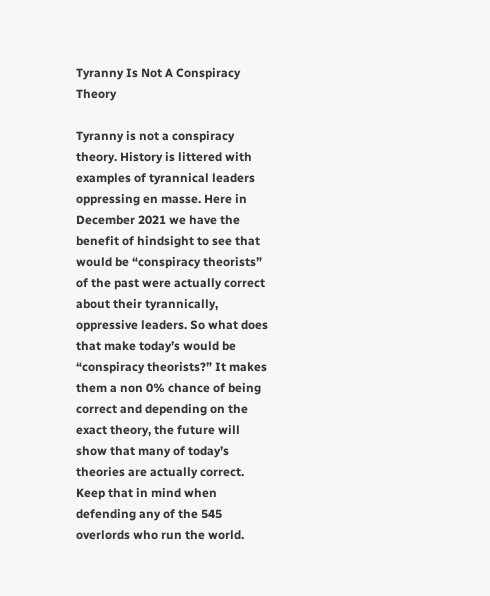Tyranny Is Not A Conspiracy Theory

Tyranny is not a conspiracy theory. History is littered with examples of tyrannical leaders oppressing en masse. Here in December 2021 we have the benefit of hindsight to see that would be “conspiracy theorists” of the past were actually correct about their tyrannically, oppressive leaders. So what does that make today’s would be “conspiracy theorists?” It makes them a non 0% chance of being correct and depending on the exact theory, the future will show that many of today’s theories are actually correct. Keep that in mind when defending any of the 545 overlords who run the world.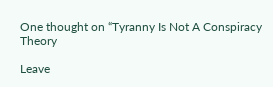One thought on “Tyranny Is Not A Conspiracy Theory

Leave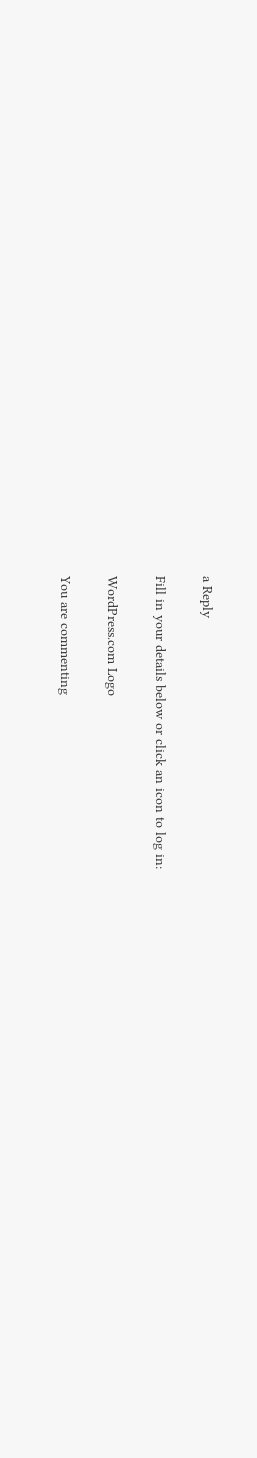a Reply

Fill in your details below or click an icon to log in:

WordPress.com Logo

You are commenting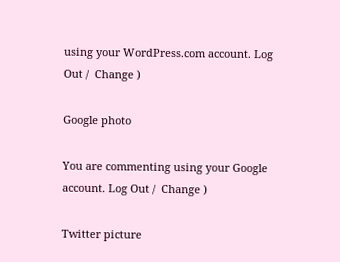using your WordPress.com account. Log Out /  Change )

Google photo

You are commenting using your Google account. Log Out /  Change )

Twitter picture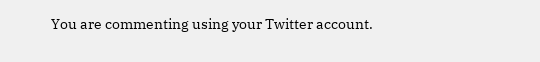You are commenting using your Twitter account.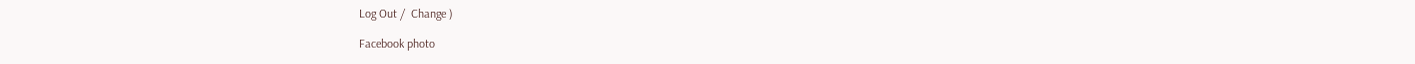Log Out /  Change )

Facebook photo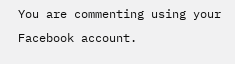You are commenting using your Facebook account.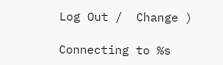Log Out /  Change )

Connecting to %s